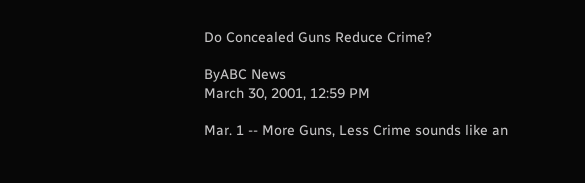Do Concealed Guns Reduce Crime?

ByABC News
March 30, 2001, 12:59 PM

Mar. 1 -- More Guns, Less Crime sounds like an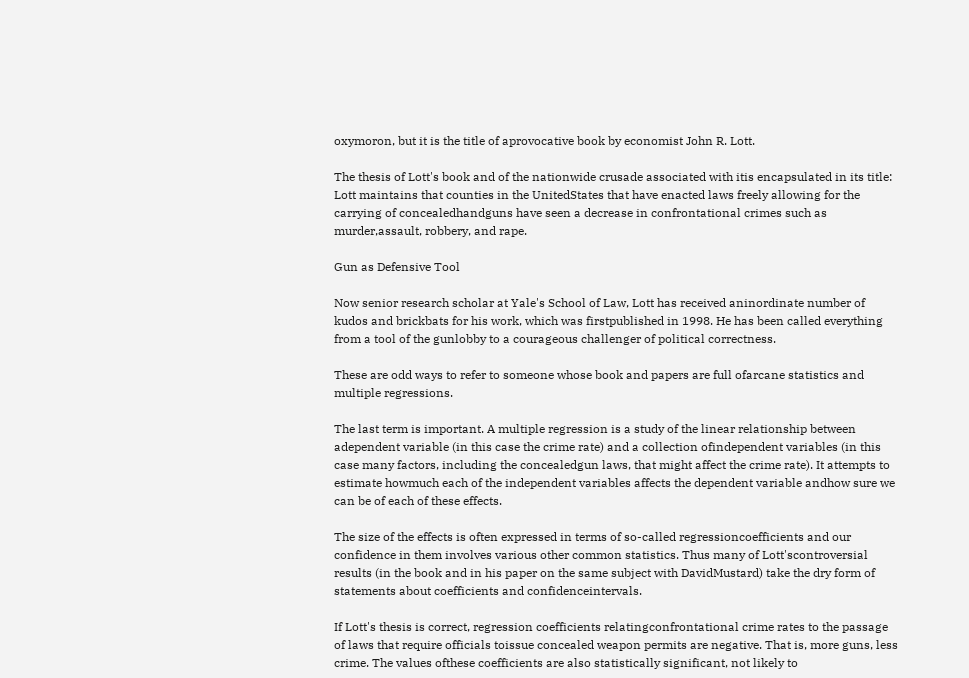oxymoron, but it is the title of aprovocative book by economist John R. Lott.

The thesis of Lott's book and of the nationwide crusade associated with itis encapsulated in its title: Lott maintains that counties in the UnitedStates that have enacted laws freely allowing for the carrying of concealedhandguns have seen a decrease in confrontational crimes such as murder,assault, robbery, and rape.

Gun as Defensive Tool

Now senior research scholar at Yale's School of Law, Lott has received aninordinate number of kudos and brickbats for his work, which was firstpublished in 1998. He has been called everything from a tool of the gunlobby to a courageous challenger of political correctness.

These are odd ways to refer to someone whose book and papers are full ofarcane statistics and multiple regressions.

The last term is important. A multiple regression is a study of the linear relationship between adependent variable (in this case the crime rate) and a collection ofindependent variables (in this case many factors, including the concealedgun laws, that might affect the crime rate). It attempts to estimate howmuch each of the independent variables affects the dependent variable andhow sure we can be of each of these effects.

The size of the effects is often expressed in terms of so-called regressioncoefficients and our confidence in them involves various other common statistics. Thus many of Lott'scontroversial results (in the book and in his paper on the same subject with DavidMustard) take the dry form of statements about coefficients and confidenceintervals.

If Lott's thesis is correct, regression coefficients relatingconfrontational crime rates to the passage of laws that require officials toissue concealed weapon permits are negative. That is, more guns, less crime. The values ofthese coefficients are also statistically significant, not likely to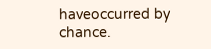haveoccurred by chance.